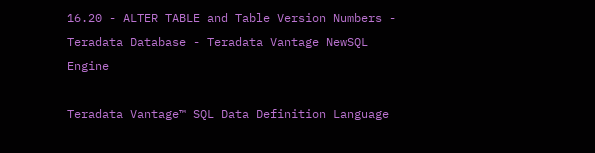16.20 - ALTER TABLE and Table Version Numbers - Teradata Database - Teradata Vantage NewSQL Engine

Teradata Vantage™ SQL Data Definition Language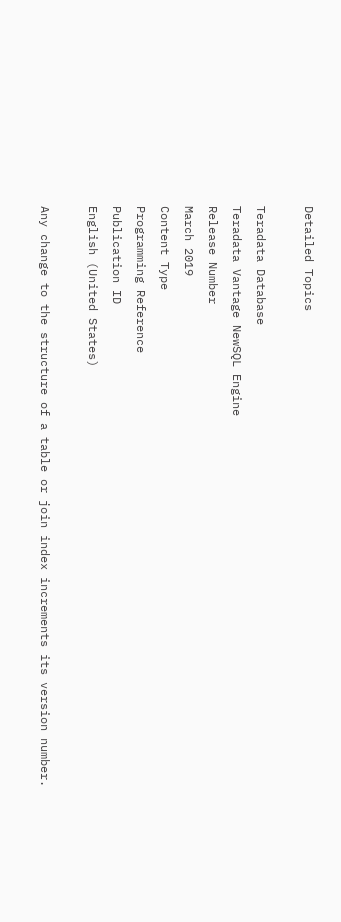Detailed Topics

Teradata Database
Teradata Vantage NewSQL Engine
Release Number
March 2019
Content Type
Programming Reference
Publication ID
English (United States)

Any change to the structure of a table or join index increments its version number.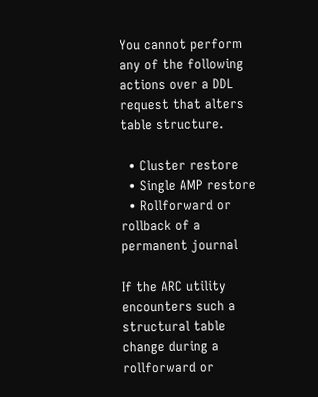You cannot perform any of the following actions over a DDL request that alters table structure.

  • Cluster restore
  • Single AMP restore
  • Rollforward or rollback of a permanent journal

If the ARC utility encounters such a structural table change during a rollforward or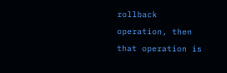rollback operation, then that operation is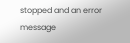stopped and an error message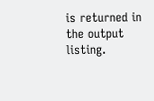is returned in the output listing.